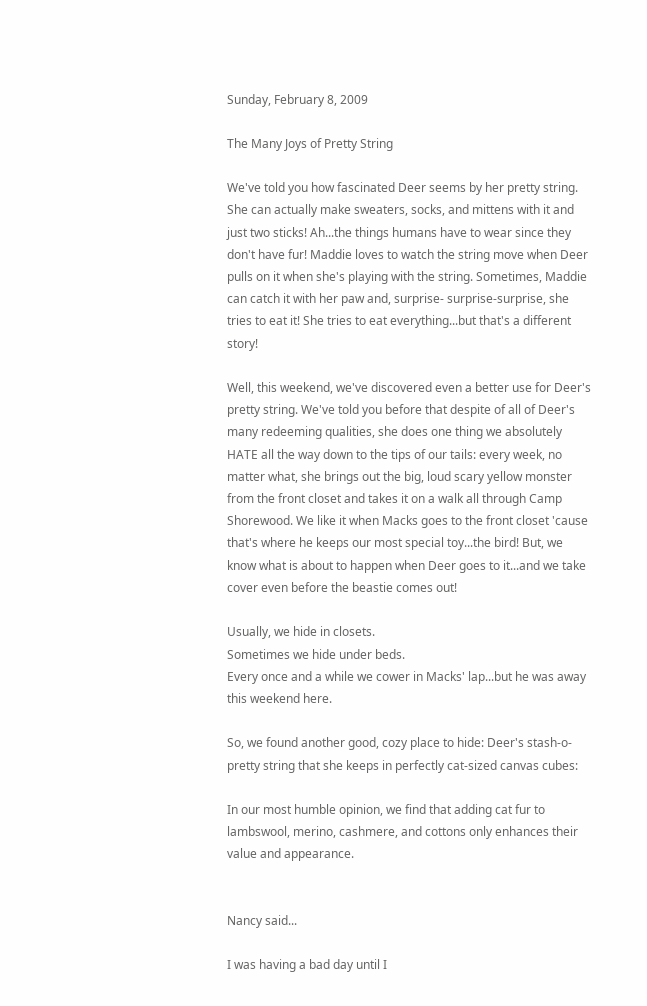Sunday, February 8, 2009

The Many Joys of Pretty String

We've told you how fascinated Deer seems by her pretty string. She can actually make sweaters, socks, and mittens with it and just two sticks! Ah...the things humans have to wear since they don't have fur! Maddie loves to watch the string move when Deer pulls on it when she's playing with the string. Sometimes, Maddie can catch it with her paw and, surprise- surprise-surprise, she tries to eat it! She tries to eat everything...but that's a different story!

Well, this weekend, we've discovered even a better use for Deer's pretty string. We've told you before that despite of all of Deer's many redeeming qualities, she does one thing we absolutely HATE all the way down to the tips of our tails: every week, no matter what, she brings out the big, loud scary yellow monster from the front closet and takes it on a walk all through Camp Shorewood. We like it when Macks goes to the front closet 'cause that's where he keeps our most special toy...the bird! But, we know what is about to happen when Deer goes to it...and we take cover even before the beastie comes out!

Usually, we hide in closets.
Sometimes we hide under beds.
Every once and a while we cower in Macks' lap...but he was away this weekend here.

So, we found another good, cozy place to hide: Deer's stash-o-pretty string that she keeps in perfectly cat-sized canvas cubes:

In our most humble opinion, we find that adding cat fur to lambswool, merino, cashmere, and cottons only enhances their value and appearance.


Nancy said...

I was having a bad day until I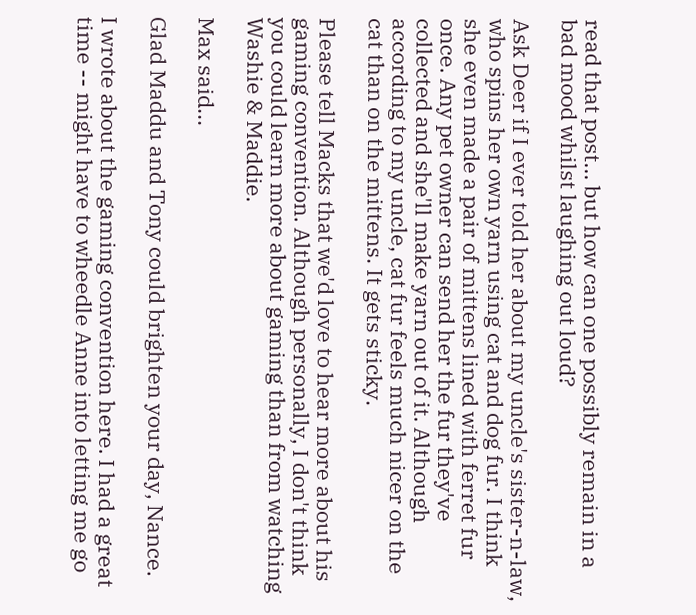read that post... but how can one possibly remain in a bad mood whilst laughing out loud?

Ask Deer if I ever told her about my uncle's sister-n-law, who spins her own yarn using cat and dog fur. I think she even made a pair of mittens lined with ferret fur once. Any pet owner can send her the fur they've collected and she'll make yarn out of it. Although according to my uncle, cat fur feels much nicer on the cat than on the mittens. It gets sticky.

Please tell Macks that we'd love to hear more about his gaming convention. Although personally, I don't think you could learn more about gaming than from watching Washie & Maddie.

Max said...

Glad Maddu and Tony could brighten your day, Nance.

I wrote about the gaming convention here. I had a great time -- might have to wheedle Anne into letting me go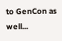to GenCon as well...